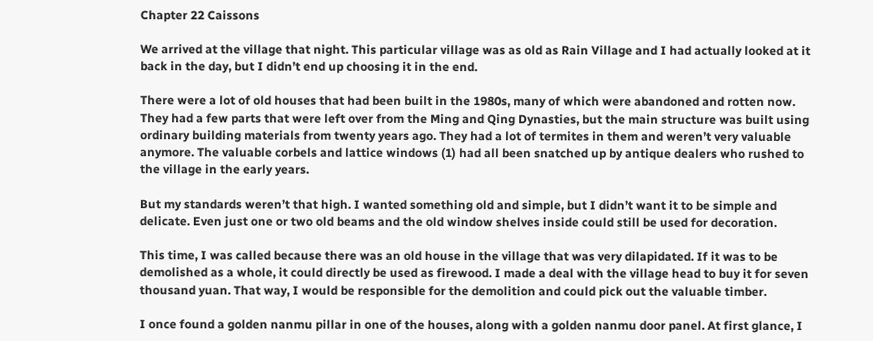Chapter 22 Caissons

We arrived at the village that night. This particular village was as old as Rain Village and I had actually looked at it back in the day, but I didn’t end up choosing it in the end.

There were a lot of old houses that had been built in the 1980s, many of which were abandoned and rotten now. They had a few parts that were left over from the Ming and Qing Dynasties, but the main structure was built using ordinary building materials from twenty years ago. They had a lot of termites in them and weren’t very valuable anymore. The valuable corbels and lattice windows (1) had all been snatched up by antique dealers who rushed to the village in the early years.

But my standards weren’t that high. I wanted something old and simple, but I didn’t want it to be simple and delicate. Even just one or two old beams and the old window shelves inside could still be used for decoration.

This time, I was called because there was an old house in the village that was very dilapidated. If it was to be demolished as a whole, it could directly be used as firewood. I made a deal with the village head to buy it for seven thousand yuan. That way, I would be responsible for the demolition and could pick out the valuable timber.

I once found a golden nanmu pillar in one of the houses, along with a golden nanmu door panel. At first glance, I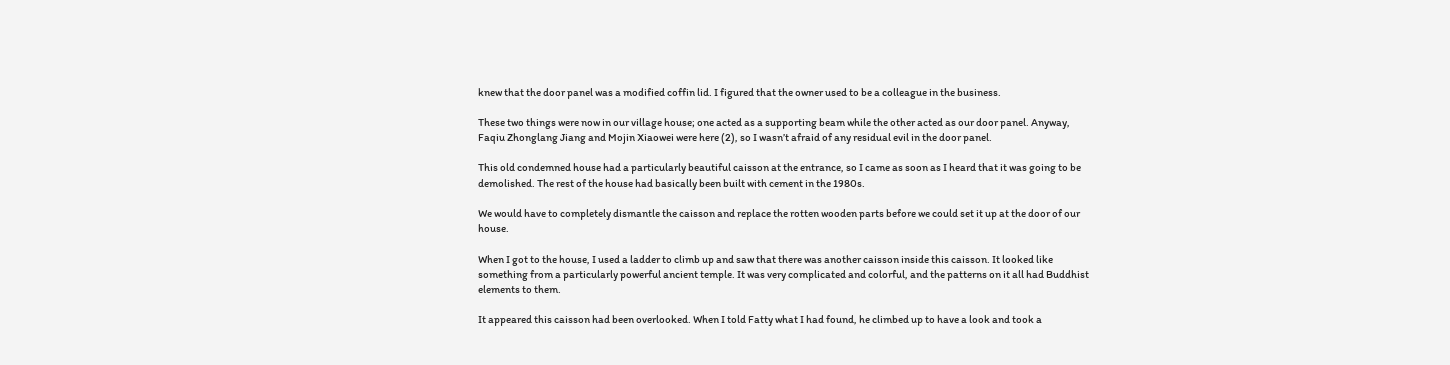knew that the door panel was a modified coffin lid. I figured that the owner used to be a colleague in the business.

These two things were now in our village house; one acted as a supporting beam while the other acted as our door panel. Anyway, Faqiu Zhonglang Jiang and Mojin Xiaowei were here (2), so I wasn’t afraid of any residual evil in the door panel.

This old condemned house had a particularly beautiful caisson at the entrance, so I came as soon as I heard that it was going to be demolished. The rest of the house had basically been built with cement in the 1980s.

We would have to completely dismantle the caisson and replace the rotten wooden parts before we could set it up at the door of our house.

When I got to the house, I used a ladder to climb up and saw that there was another caisson inside this caisson. It looked like something from a particularly powerful ancient temple. It was very complicated and colorful, and the patterns on it all had Buddhist elements to them.

It appeared this caisson had been overlooked. When I told Fatty what I had found, he climbed up to have a look and took a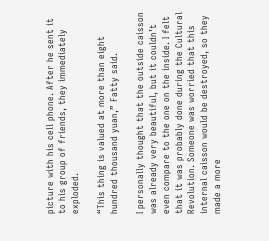picture with his cell phone. After he sent it to his group of friends, they immediately exploded.

“This thing is valued at more than eight hundred thousand yuan,” Fatty said.

I personally thought that the outside caisson was already very beautiful, but it couldn’t even compare to the one on the inside. I felt that it was probably done during the Cultural Revolution. Someone was worried that this internal caisson would be destroyed, so they made a more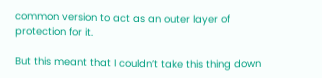common version to act as an outer layer of protection for it.

But this meant that I couldn’t take this thing down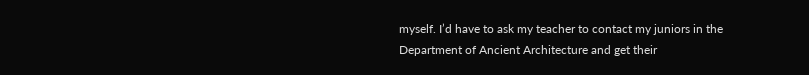myself. I’d have to ask my teacher to contact my juniors in the Department of Ancient Architecture and get their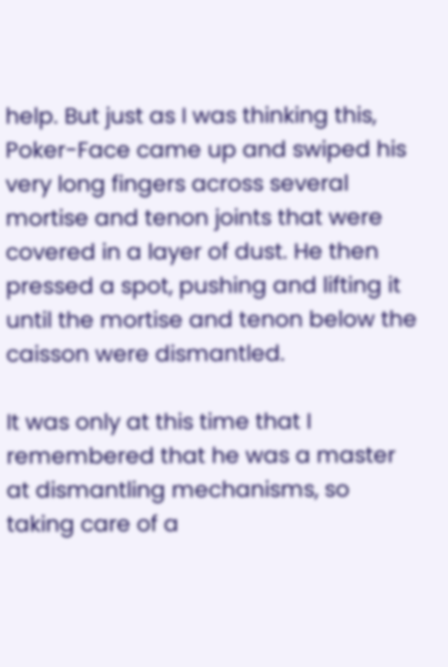help. But just as I was thinking this, Poker-Face came up and swiped his very long fingers across several mortise and tenon joints that were covered in a layer of dust. He then pressed a spot, pushing and lifting it until the mortise and tenon below the caisson were dismantled.

It was only at this time that I remembered that he was a master at dismantling mechanisms, so taking care of a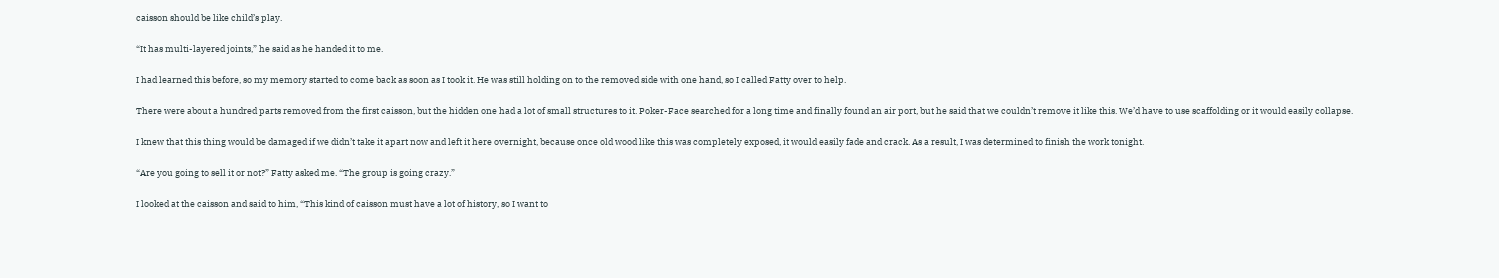caisson should be like child’s play.

“It has multi-layered joints,” he said as he handed it to me.

I had learned this before, so my memory started to come back as soon as I took it. He was still holding on to the removed side with one hand, so I called Fatty over to help.

There were about a hundred parts removed from the first caisson, but the hidden one had a lot of small structures to it. Poker-Face searched for a long time and finally found an air port, but he said that we couldn’t remove it like this. We’d have to use scaffolding or it would easily collapse.

I knew that this thing would be damaged if we didn’t take it apart now and left it here overnight, because once old wood like this was completely exposed, it would easily fade and crack. As a result, I was determined to finish the work tonight.

“Are you going to sell it or not?” Fatty asked me. “The group is going crazy.”

I looked at the caisson and said to him, “This kind of caisson must have a lot of history, so I want to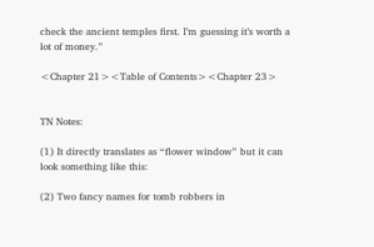check the ancient temples first. I’m guessing it’s worth a lot of money.”

<Chapter 21><Table of Contents><Chapter 23>


TN Notes:

(1) It directly translates as “flower window” but it can look something like this:

(2) Two fancy names for tomb robbers in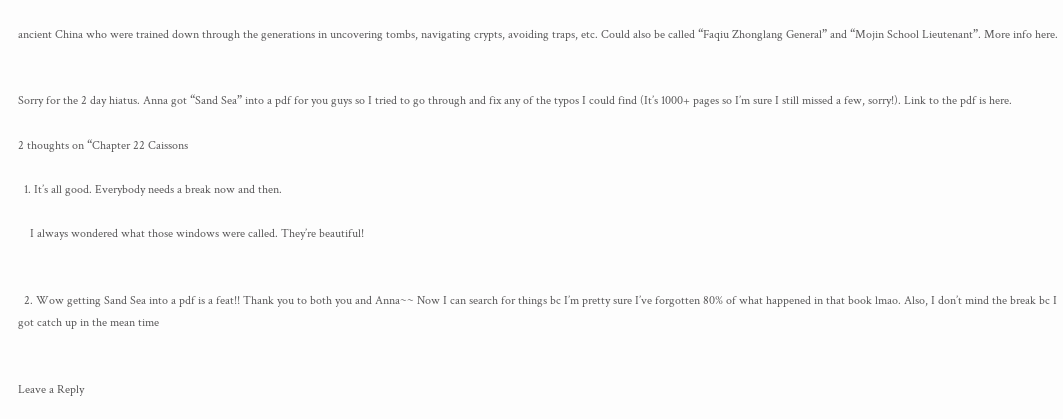ancient China who were trained down through the generations in uncovering tombs, navigating crypts, avoiding traps, etc. Could also be called “Faqiu Zhonglang General” and “Mojin School Lieutenant”. More info here.


Sorry for the 2 day hiatus. Anna got “Sand Sea” into a pdf for you guys so I tried to go through and fix any of the typos I could find (It’s 1000+ pages so I’m sure I still missed a few, sorry!). Link to the pdf is here.

2 thoughts on “Chapter 22 Caissons

  1. It’s all good. Everybody needs a break now and then.

    I always wondered what those windows were called. They’re beautiful!


  2. Wow getting Sand Sea into a pdf is a feat!! Thank you to both you and Anna~~ Now I can search for things bc I’m pretty sure I’ve forgotten 80% of what happened in that book lmao. Also, I don’t mind the break bc I got catch up in the mean time


Leave a Reply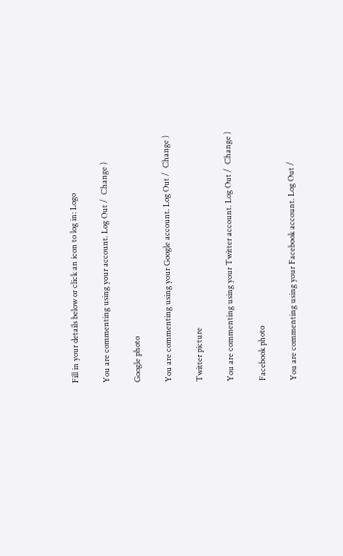Fill in your details below or click an icon to log in: Logo

You are commenting using your account. Log Out /  Change )

Google photo

You are commenting using your Google account. Log Out /  Change )

Twitter picture

You are commenting using your Twitter account. Log Out /  Change )

Facebook photo

You are commenting using your Facebook account. Log Out /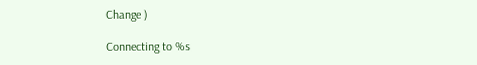Change )

Connecting to %s